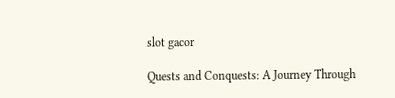slot gacor

Quests and Conquests: A Journey Through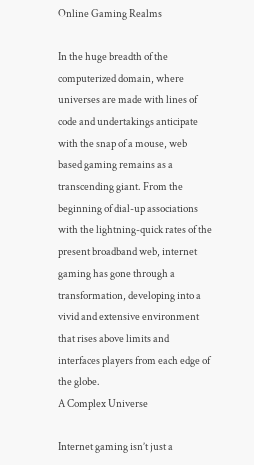Online Gaming Realms

In the huge breadth of the computerized domain, where universes are made with lines of code and undertakings anticipate with the snap of a mouse, web based gaming remains as a transcending giant. From the beginning of dial-up associations with the lightning-quick rates of the present broadband web, internet gaming has gone through a transformation, developing into a vivid and extensive environment that rises above limits and interfaces players from each edge of the globe.
A Complex Universe

Internet gaming isn’t just a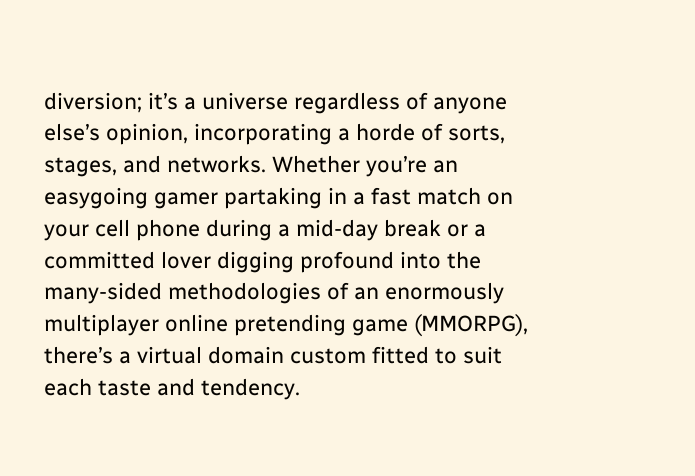diversion; it’s a universe regardless of anyone else’s opinion, incorporating a horde of sorts, stages, and networks. Whether you’re an easygoing gamer partaking in a fast match on your cell phone during a mid-day break or a committed lover digging profound into the many-sided methodologies of an enormously multiplayer online pretending game (MMORPG), there’s a virtual domain custom fitted to suit each taste and tendency.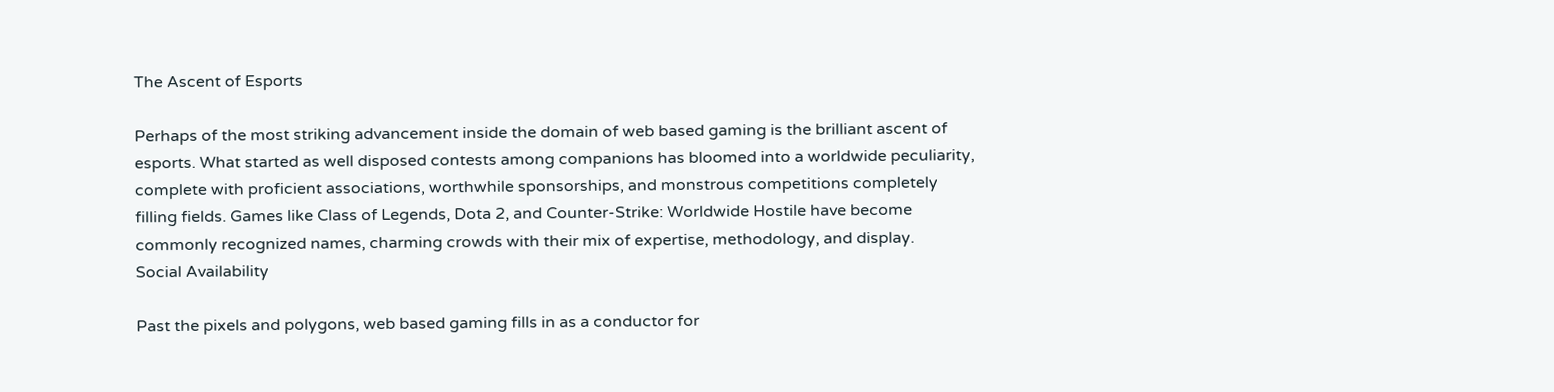The Ascent of Esports

Perhaps of the most striking advancement inside the domain of web based gaming is the brilliant ascent of esports. What started as well disposed contests among companions has bloomed into a worldwide peculiarity, complete with proficient associations, worthwhile sponsorships, and monstrous competitions completely filling fields. Games like Class of Legends, Dota 2, and Counter-Strike: Worldwide Hostile have become commonly recognized names, charming crowds with their mix of expertise, methodology, and display.
Social Availability

Past the pixels and polygons, web based gaming fills in as a conductor for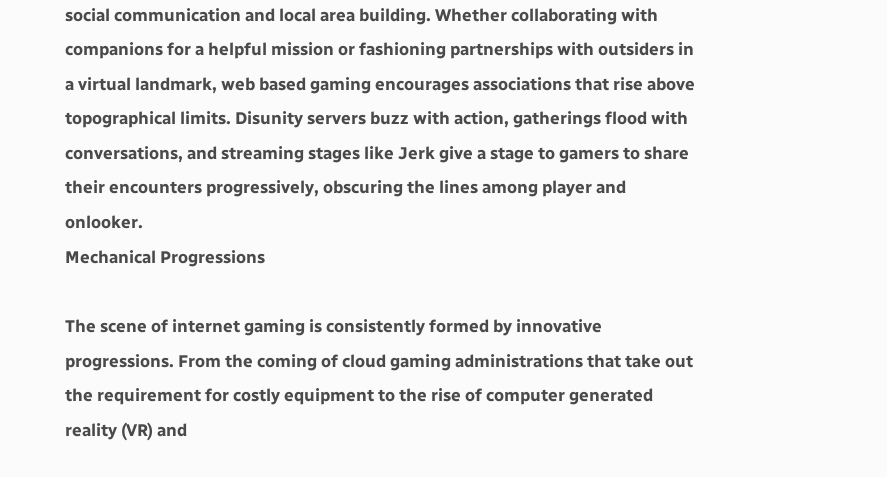social communication and local area building. Whether collaborating with companions for a helpful mission or fashioning partnerships with outsiders in a virtual landmark, web based gaming encourages associations that rise above topographical limits. Disunity servers buzz with action, gatherings flood with conversations, and streaming stages like Jerk give a stage to gamers to share their encounters progressively, obscuring the lines among player and onlooker.
Mechanical Progressions

The scene of internet gaming is consistently formed by innovative progressions. From the coming of cloud gaming administrations that take out the requirement for costly equipment to the rise of computer generated reality (VR) and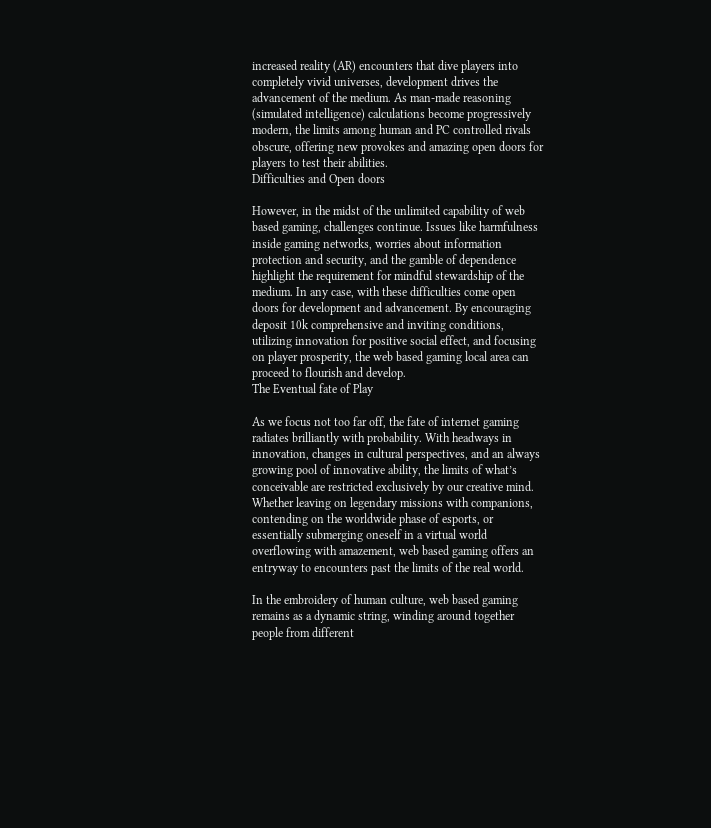increased reality (AR) encounters that dive players into completely vivid universes, development drives the advancement of the medium. As man-made reasoning (simulated intelligence) calculations become progressively modern, the limits among human and PC controlled rivals obscure, offering new provokes and amazing open doors for players to test their abilities.
Difficulties and Open doors

However, in the midst of the unlimited capability of web based gaming, challenges continue. Issues like harmfulness inside gaming networks, worries about information protection and security, and the gamble of dependence highlight the requirement for mindful stewardship of the medium. In any case, with these difficulties come open doors for development and advancement. By encouraging deposit 10k comprehensive and inviting conditions, utilizing innovation for positive social effect, and focusing on player prosperity, the web based gaming local area can proceed to flourish and develop.
The Eventual fate of Play

As we focus not too far off, the fate of internet gaming radiates brilliantly with probability. With headways in innovation, changes in cultural perspectives, and an always growing pool of innovative ability, the limits of what’s conceivable are restricted exclusively by our creative mind. Whether leaving on legendary missions with companions, contending on the worldwide phase of esports, or essentially submerging oneself in a virtual world overflowing with amazement, web based gaming offers an entryway to encounters past the limits of the real world.

In the embroidery of human culture, web based gaming remains as a dynamic string, winding around together people from different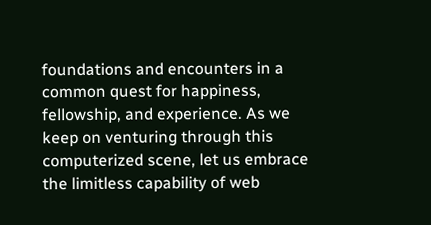foundations and encounters in a common quest for happiness, fellowship, and experience. As we keep on venturing through this computerized scene, let us embrace the limitless capability of web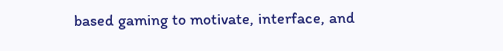based gaming to motivate, interface, and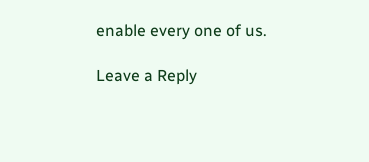enable every one of us.

Leave a Reply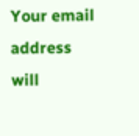Your email address will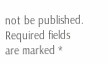not be published. Required fields are marked *